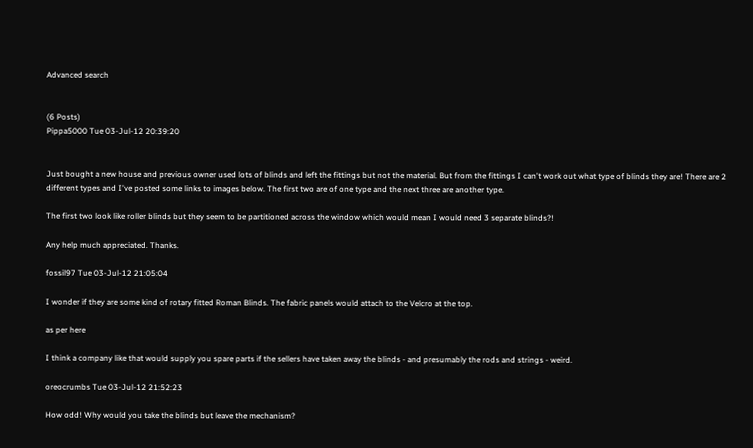Advanced search


(6 Posts)
Pippa5000 Tue 03-Jul-12 20:39:20


Just bought a new house and previous owner used lots of blinds and left the fittings but not the material. But from the fittings I can't work out what type of blinds they are! There are 2 different types and I've posted some links to images below. The first two are of one type and the next three are another type.

The first two look like roller blinds but they seem to be partitioned across the window which would mean I would need 3 separate blinds?!

Any help much appreciated. Thanks.

fossil97 Tue 03-Jul-12 21:05:04

I wonder if they are some kind of rotary fitted Roman Blinds. The fabric panels would attach to the Velcro at the top.

as per here

I think a company like that would supply you spare parts if the sellers have taken away the blinds - and presumably the rods and strings - weird.

oreocrumbs Tue 03-Jul-12 21:52:23

How odd! Why would you take the blinds but leave the mechanism?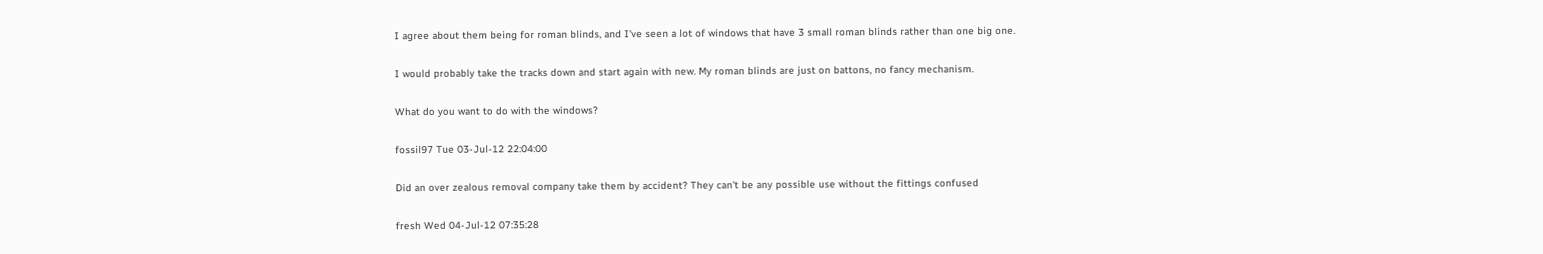I agree about them being for roman blinds, and I've seen a lot of windows that have 3 small roman blinds rather than one big one.

I would probably take the tracks down and start again with new. My roman blinds are just on battons, no fancy mechanism.

What do you want to do with the windows?

fossil97 Tue 03-Jul-12 22:04:00

Did an over zealous removal company take them by accident? They can't be any possible use without the fittings confused

fresh Wed 04-Jul-12 07:35:28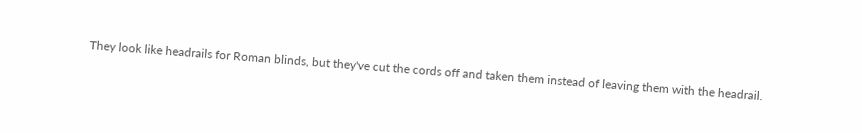They look like headrails for Roman blinds, but they've cut the cords off and taken them instead of leaving them with the headrail.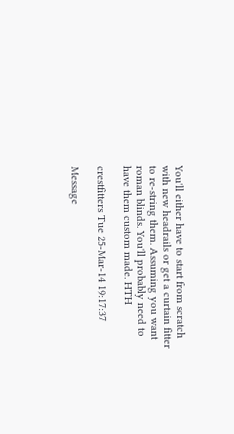You'll either have to start from scratch with new headrails or get a curtain fitter to re-string them. Assuming you want roman blinds. You'll probably need to have them custom made. HTH

crestfitters Tue 25-Mar-14 19:17:37

Message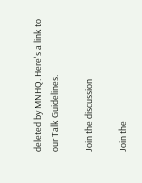deleted by MNHQ. Here's a link to our Talk Guidelines.

Join the discussion

Join the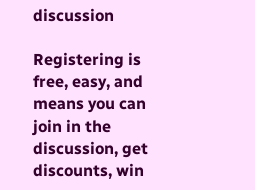discussion

Registering is free, easy, and means you can join in the discussion, get discounts, win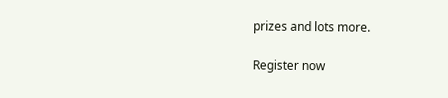prizes and lots more.

Register now